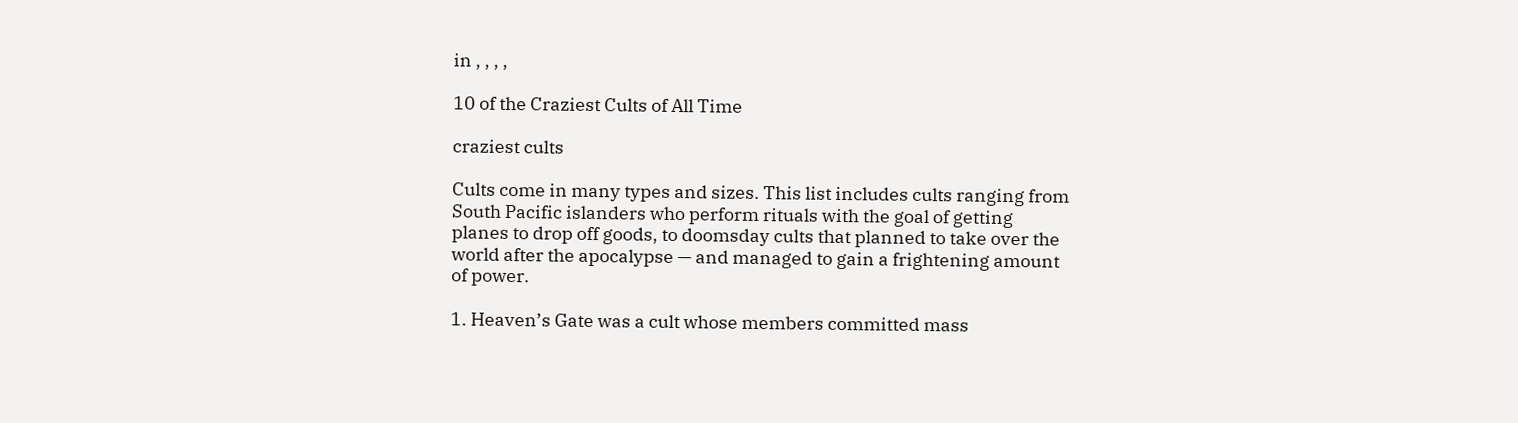in , , , ,

10 of the Craziest Cults of All Time

craziest cults

Cults come in many types and sizes. This list includes cults ranging from South Pacific islanders who perform rituals with the goal of getting planes to drop off goods, to doomsday cults that planned to take over the world after the apocalypse — and managed to gain a frightening amount of power.

1. Heaven’s Gate was a cult whose members committed mass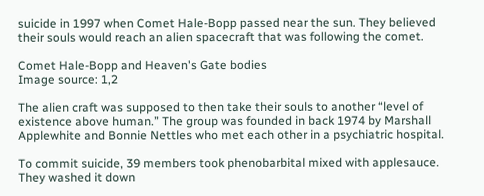suicide in 1997 when Comet Hale-Bopp passed near the sun. They believed their souls would reach an alien spacecraft that was following the comet.

Comet Hale-Bopp and Heaven's Gate bodies
Image source: 1,2

The alien craft was supposed to then take their souls to another “level of existence above human.” The group was founded in back 1974 by Marshall Applewhite and Bonnie Nettles who met each other in a psychiatric hospital.

To commit suicide, 39 members took phenobarbital mixed with applesauce. They washed it down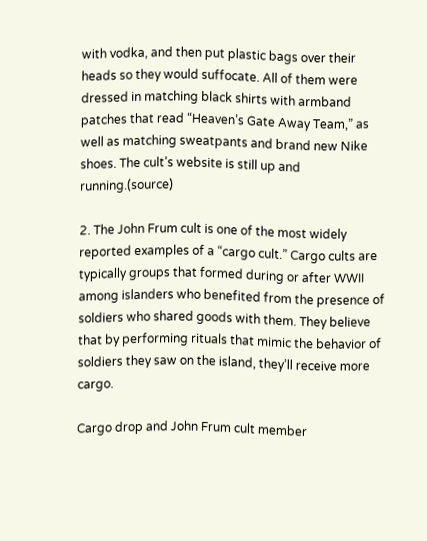with vodka, and then put plastic bags over their heads so they would suffocate. All of them were dressed in matching black shirts with armband patches that read “Heaven’s Gate Away Team,” as well as matching sweatpants and brand new Nike shoes. The cult’s website is still up and running.(source)

2. The John Frum cult is one of the most widely reported examples of a “cargo cult.” Cargo cults are typically groups that formed during or after WWII among islanders who benefited from the presence of soldiers who shared goods with them. They believe that by performing rituals that mimic the behavior of soldiers they saw on the island, they’ll receive more cargo.

Cargo drop and John Frum cult member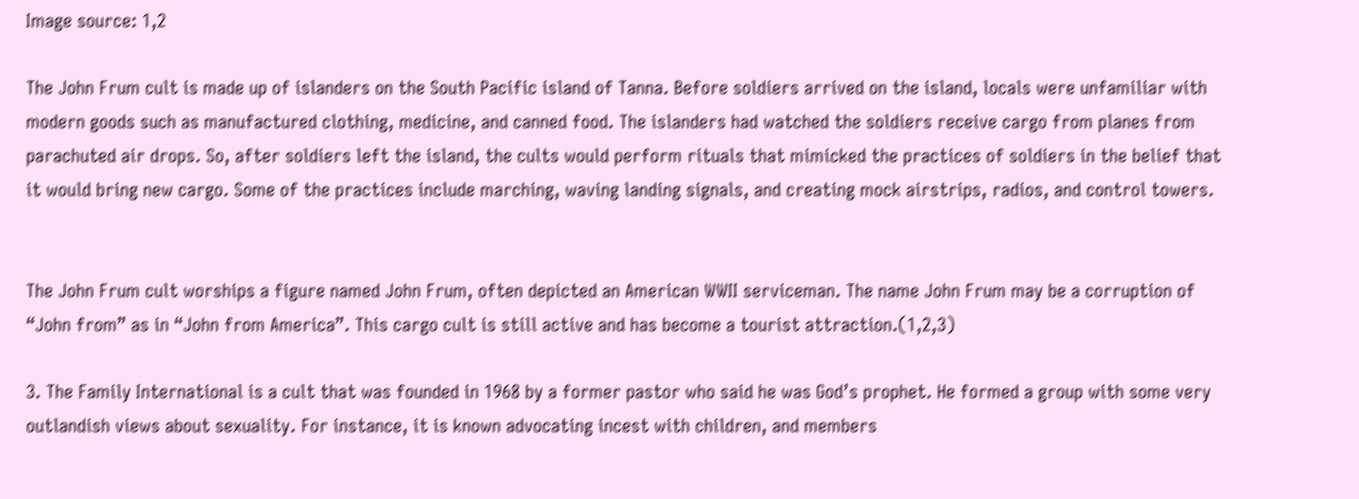Image source: 1,2

The John Frum cult is made up of islanders on the South Pacific island of Tanna. Before soldiers arrived on the island, locals were unfamiliar with modern goods such as manufactured clothing, medicine, and canned food. The islanders had watched the soldiers receive cargo from planes from parachuted air drops. So, after soldiers left the island, the cults would perform rituals that mimicked the practices of soldiers in the belief that it would bring new cargo. Some of the practices include marching, waving landing signals, and creating mock airstrips, radios, and control towers.


The John Frum cult worships a figure named John Frum, often depicted an American WWII serviceman. The name John Frum may be a corruption of “John from” as in “John from America”. This cargo cult is still active and has become a tourist attraction.(1,2,3)

3. The Family International is a cult that was founded in 1968 by a former pastor who said he was God’s prophet. He formed a group with some very outlandish views about sexuality. For instance, it is known advocating incest with children, and members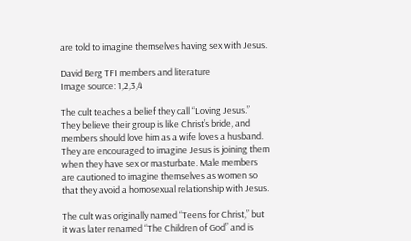are told to imagine themselves having sex with Jesus.

David Berg TFI members and literature
Image source: 1,2,3,4

The cult teaches a belief they call “Loving Jesus.” They believe their group is like Christ’s bride, and members should love him as a wife loves a husband. They are encouraged to imagine Jesus is joining them when they have sex or masturbate. Male members are cautioned to imagine themselves as women so that they avoid a homosexual relationship with Jesus.

The cult was originally named “Teens for Christ,” but it was later renamed “The Children of God” and is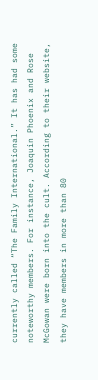currently called “The Family International.” It has had some noteworthy members. For instance, Joaquin Phoenix and Rose McGowan were born into the cult. According to their website, they have members in more than 80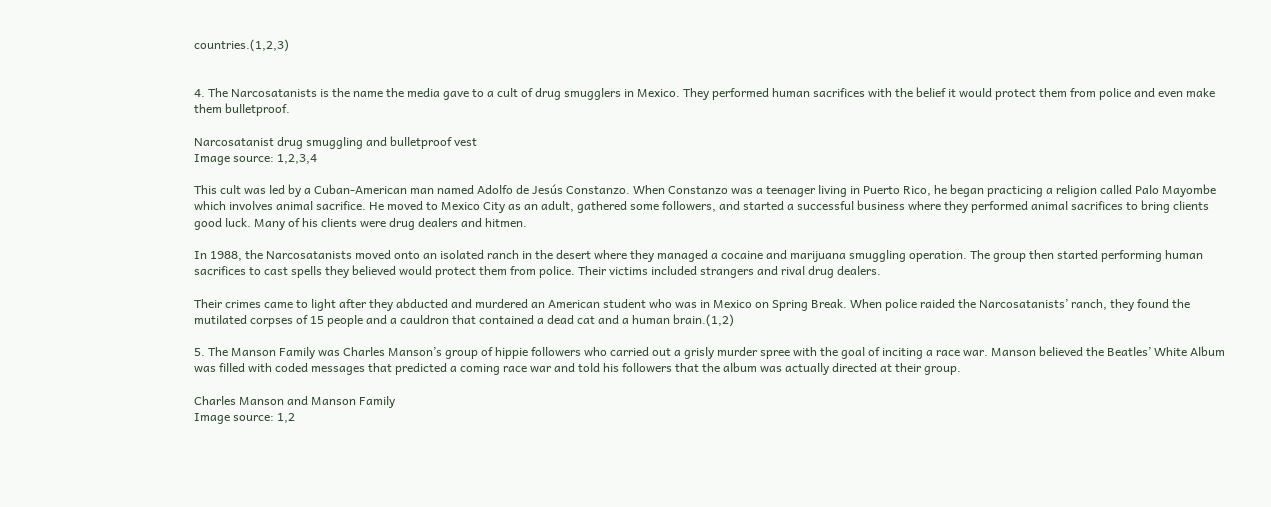countries.(1,2,3)


4. The Narcosatanists is the name the media gave to a cult of drug smugglers in Mexico. They performed human sacrifices with the belief it would protect them from police and even make them bulletproof.

Narcosatanist drug smuggling and bulletproof vest
Image source: 1,2,3,4

This cult was led by a Cuban-American man named Adolfo de Jesús Constanzo. When Constanzo was a teenager living in Puerto Rico, he began practicing a religion called Palo Mayombe which involves animal sacrifice. He moved to Mexico City as an adult, gathered some followers, and started a successful business where they performed animal sacrifices to bring clients good luck. Many of his clients were drug dealers and hitmen.

In 1988, the Narcosatanists moved onto an isolated ranch in the desert where they managed a cocaine and marijuana smuggling operation. The group then started performing human sacrifices to cast spells they believed would protect them from police. Their victims included strangers and rival drug dealers.

Their crimes came to light after they abducted and murdered an American student who was in Mexico on Spring Break. When police raided the Narcosatanists’ ranch, they found the mutilated corpses of 15 people and a cauldron that contained a dead cat and a human brain.(1,2)

5. The Manson Family was Charles Manson’s group of hippie followers who carried out a grisly murder spree with the goal of inciting a race war. Manson believed the Beatles’ White Album was filled with coded messages that predicted a coming race war and told his followers that the album was actually directed at their group.

Charles Manson and Manson Family
Image source: 1,2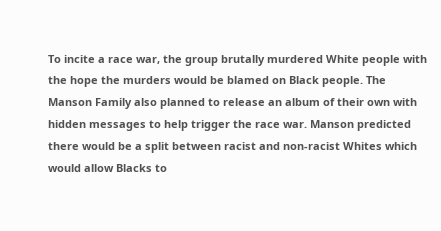To incite a race war, the group brutally murdered White people with the hope the murders would be blamed on Black people. The Manson Family also planned to release an album of their own with hidden messages to help trigger the race war. Manson predicted there would be a split between racist and non-racist Whites which would allow Blacks to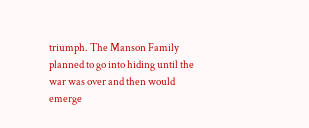triumph. The Manson Family planned to go into hiding until the war was over and then would emerge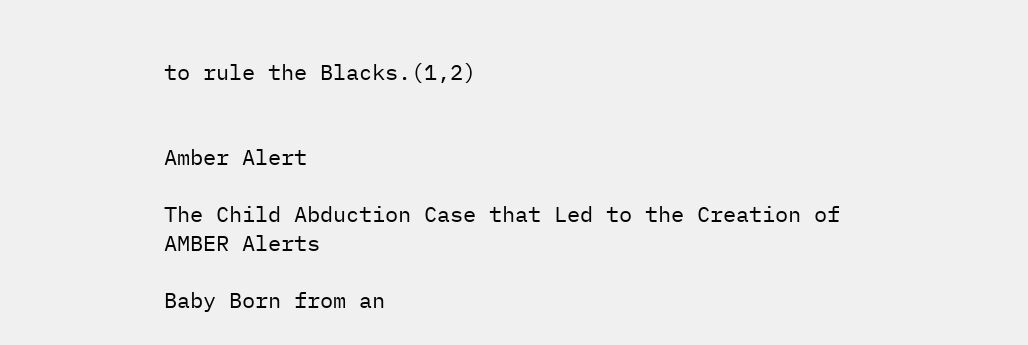to rule the Blacks.(1,2)


Amber Alert

The Child Abduction Case that Led to the Creation of AMBER Alerts

Baby Born from an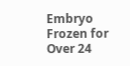Embryo Frozen for Over 24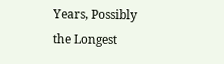Years, Possibly the Longest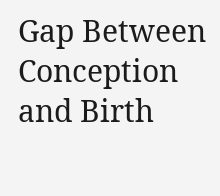Gap Between Conception and Birth